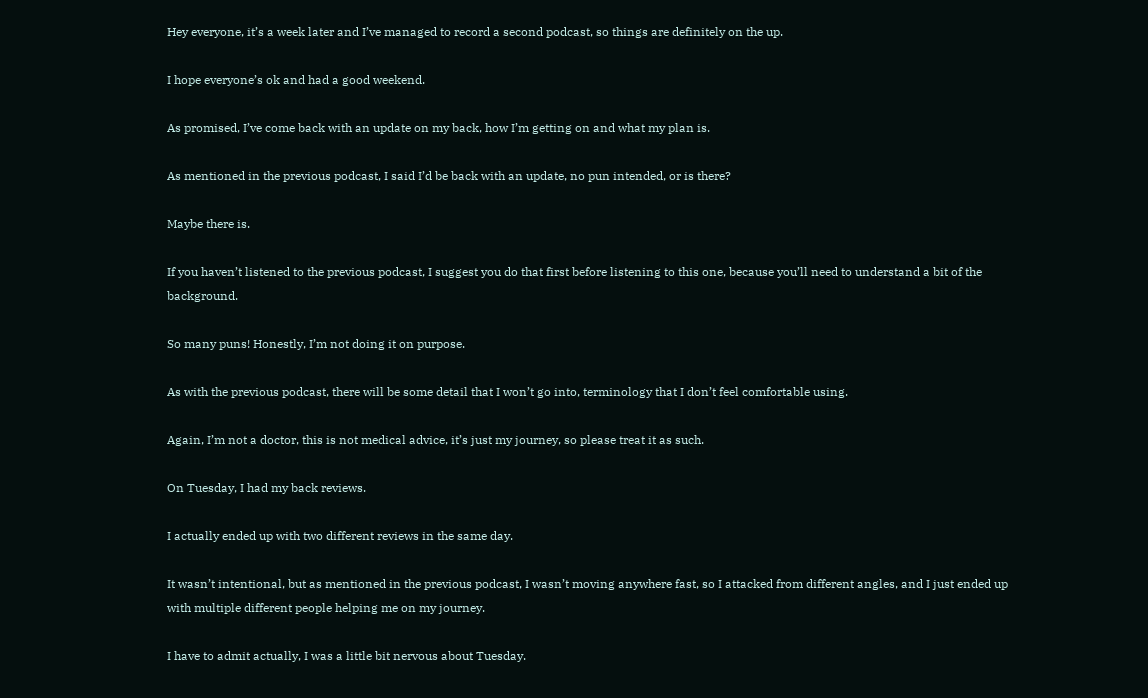Hey everyone, it’s a week later and I’ve managed to record a second podcast, so things are definitely on the up.

I hope everyone’s ok and had a good weekend.

As promised, I’ve come back with an update on my back, how I’m getting on and what my plan is.

As mentioned in the previous podcast, I said I’d be back with an update, no pun intended, or is there?

Maybe there is.

If you haven’t listened to the previous podcast, I suggest you do that first before listening to this one, because you’ll need to understand a bit of the background.

So many puns! Honestly, I’m not doing it on purpose.

As with the previous podcast, there will be some detail that I won’t go into, terminology that I don’t feel comfortable using.

Again, I’m not a doctor, this is not medical advice, it’s just my journey, so please treat it as such.

On Tuesday, I had my back reviews.

I actually ended up with two different reviews in the same day.

It wasn’t intentional, but as mentioned in the previous podcast, I wasn’t moving anywhere fast, so I attacked from different angles, and I just ended up with multiple different people helping me on my journey.

I have to admit actually, I was a little bit nervous about Tuesday.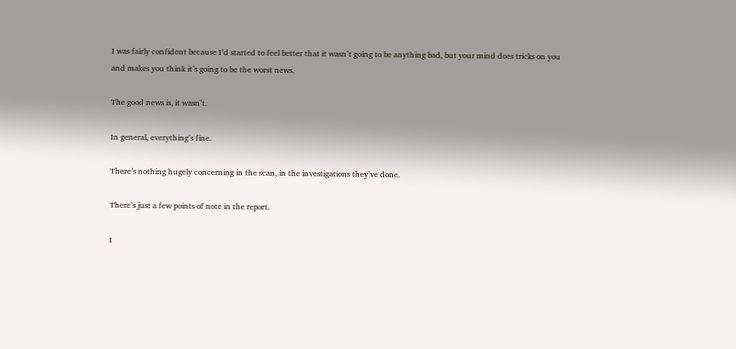I was fairly confident because I’d started to feel better that it wasn’t going to be anything bad, but your mind does tricks on you and makes you think it’s going to be the worst news.

The good news is, it wasn’t.

In general, everything’s fine.

There’s nothing hugely concerning in the scan, in the investigations they’ve done.

There’s just a few points of note in the report.

I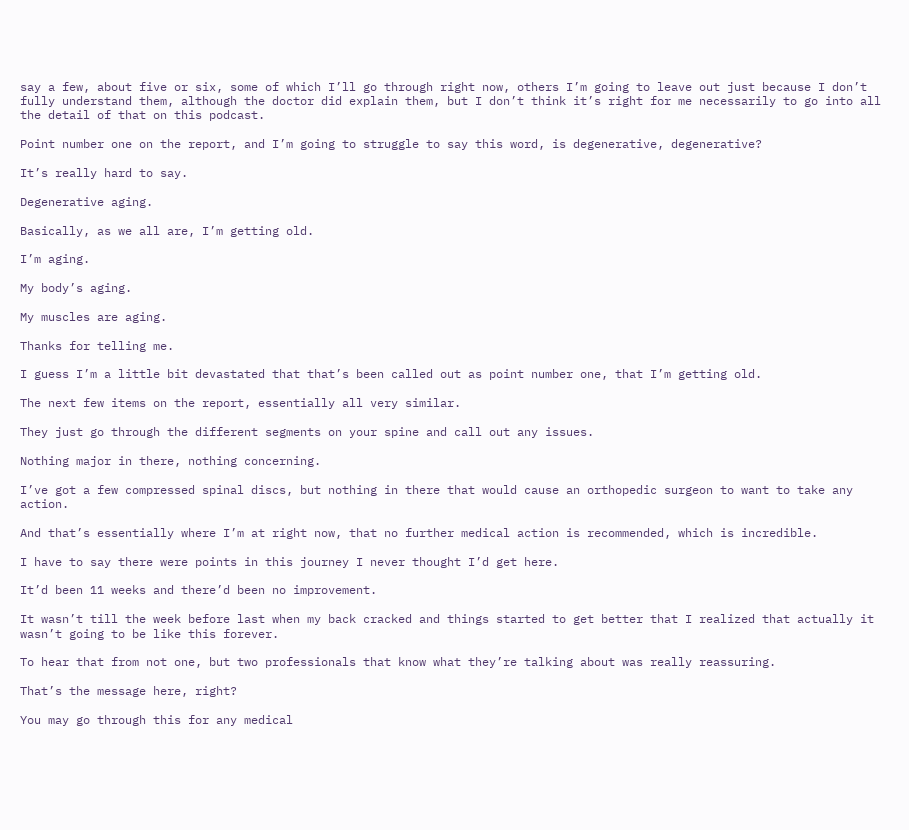say a few, about five or six, some of which I’ll go through right now, others I’m going to leave out just because I don’t fully understand them, although the doctor did explain them, but I don’t think it’s right for me necessarily to go into all the detail of that on this podcast.

Point number one on the report, and I’m going to struggle to say this word, is degenerative, degenerative?

It’s really hard to say.

Degenerative aging.

Basically, as we all are, I’m getting old.

I’m aging.

My body’s aging.

My muscles are aging.

Thanks for telling me.

I guess I’m a little bit devastated that that’s been called out as point number one, that I’m getting old.

The next few items on the report, essentially all very similar.

They just go through the different segments on your spine and call out any issues.

Nothing major in there, nothing concerning.

I’ve got a few compressed spinal discs, but nothing in there that would cause an orthopedic surgeon to want to take any action.

And that’s essentially where I’m at right now, that no further medical action is recommended, which is incredible.

I have to say there were points in this journey I never thought I’d get here.

It’d been 11 weeks and there’d been no improvement.

It wasn’t till the week before last when my back cracked and things started to get better that I realized that actually it wasn’t going to be like this forever.

To hear that from not one, but two professionals that know what they’re talking about was really reassuring.

That’s the message here, right?

You may go through this for any medical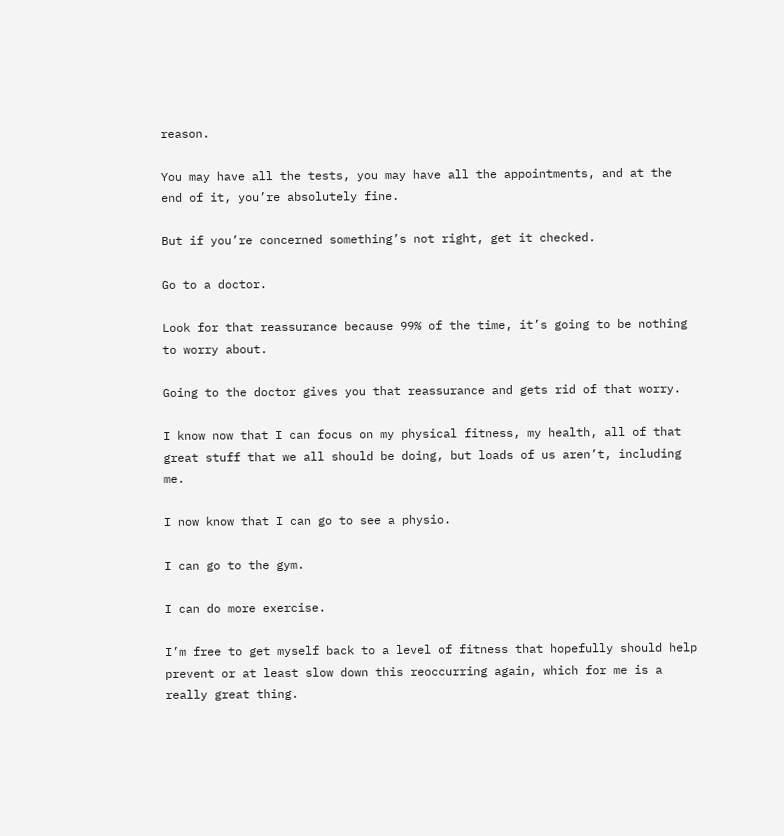reason.

You may have all the tests, you may have all the appointments, and at the end of it, you’re absolutely fine.

But if you’re concerned something’s not right, get it checked.

Go to a doctor.

Look for that reassurance because 99% of the time, it’s going to be nothing to worry about.

Going to the doctor gives you that reassurance and gets rid of that worry.

I know now that I can focus on my physical fitness, my health, all of that great stuff that we all should be doing, but loads of us aren’t, including me.

I now know that I can go to see a physio.

I can go to the gym.

I can do more exercise.

I’m free to get myself back to a level of fitness that hopefully should help prevent or at least slow down this reoccurring again, which for me is a really great thing.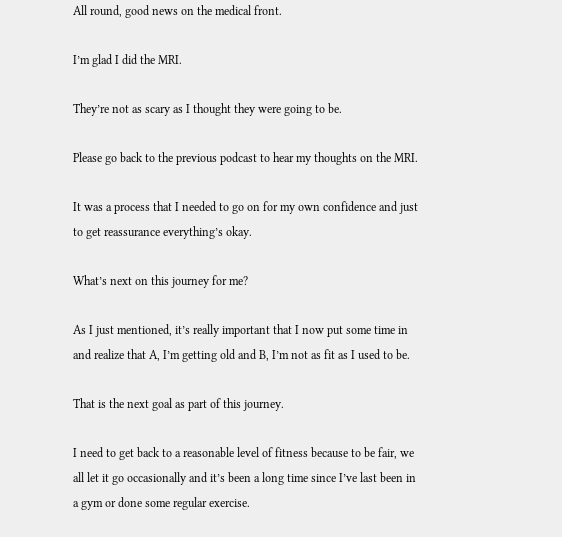All round, good news on the medical front.

I’m glad I did the MRI.

They’re not as scary as I thought they were going to be.

Please go back to the previous podcast to hear my thoughts on the MRI.

It was a process that I needed to go on for my own confidence and just to get reassurance everything’s okay.

What’s next on this journey for me?

As I just mentioned, it’s really important that I now put some time in and realize that A, I’m getting old and B, I’m not as fit as I used to be.

That is the next goal as part of this journey.

I need to get back to a reasonable level of fitness because to be fair, we all let it go occasionally and it’s been a long time since I’ve last been in a gym or done some regular exercise.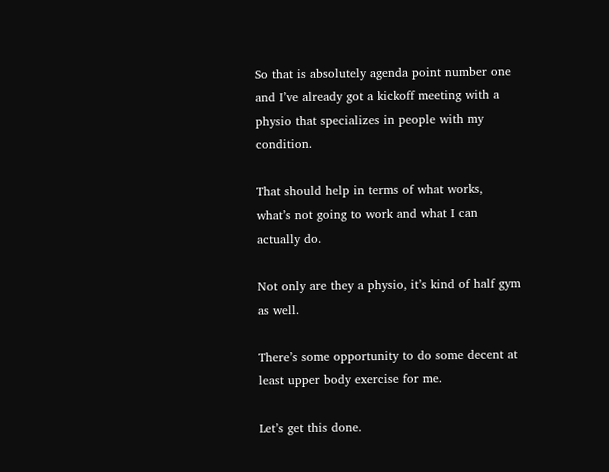So that is absolutely agenda point number one and I’ve already got a kickoff meeting with a physio that specializes in people with my condition.

That should help in terms of what works, what’s not going to work and what I can actually do.

Not only are they a physio, it’s kind of half gym as well.

There’s some opportunity to do some decent at least upper body exercise for me.

Let’s get this done.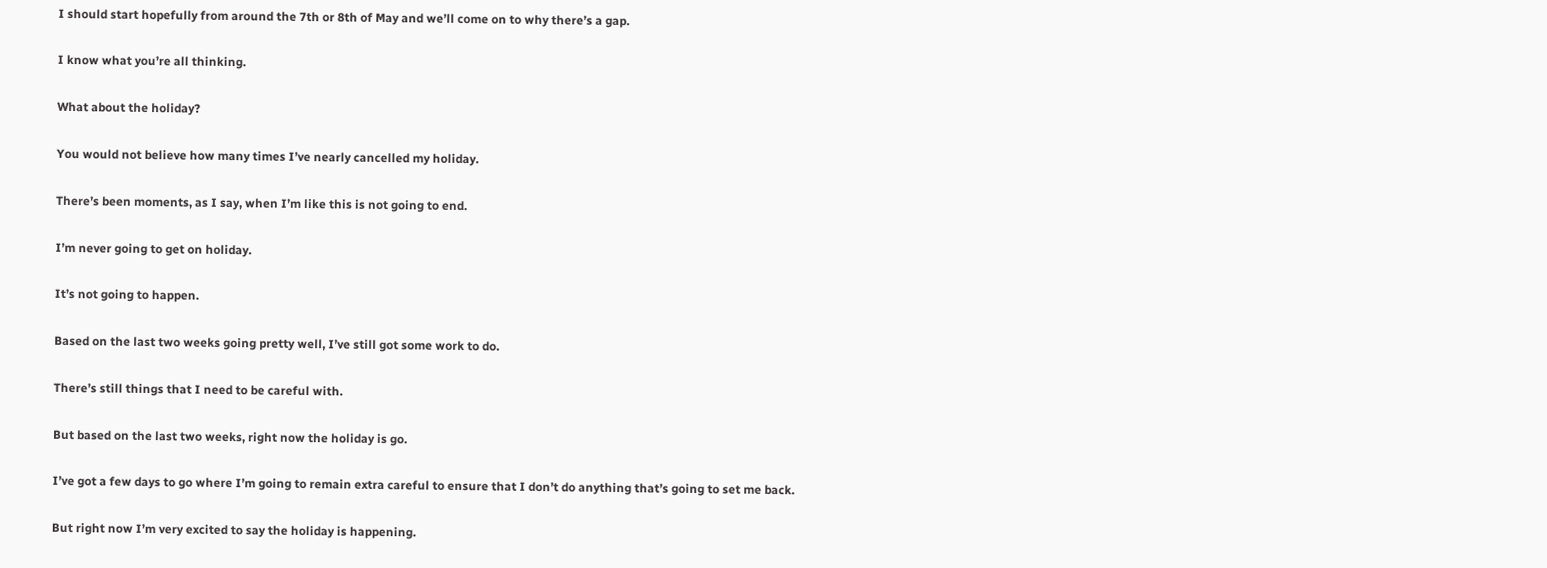I should start hopefully from around the 7th or 8th of May and we’ll come on to why there’s a gap.

I know what you’re all thinking.

What about the holiday?

You would not believe how many times I’ve nearly cancelled my holiday.

There’s been moments, as I say, when I’m like this is not going to end.

I’m never going to get on holiday.

It’s not going to happen.

Based on the last two weeks going pretty well, I’ve still got some work to do.

There’s still things that I need to be careful with.

But based on the last two weeks, right now the holiday is go.

I’ve got a few days to go where I’m going to remain extra careful to ensure that I don’t do anything that’s going to set me back.

But right now I’m very excited to say the holiday is happening.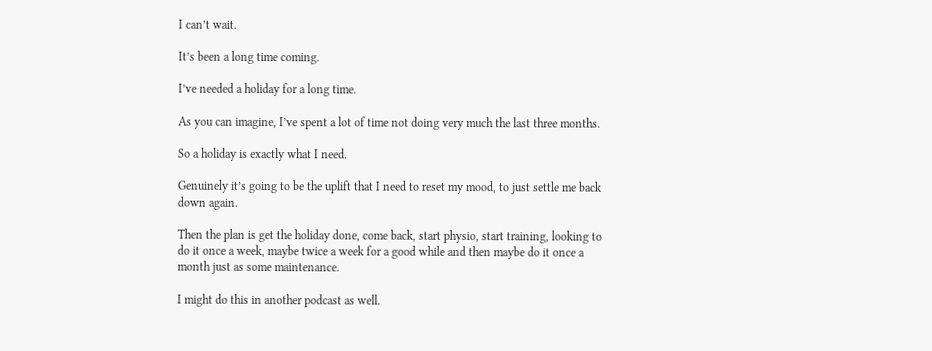I can’t wait.

It’s been a long time coming.

I’ve needed a holiday for a long time.

As you can imagine, I’ve spent a lot of time not doing very much the last three months.

So a holiday is exactly what I need.

Genuinely it’s going to be the uplift that I need to reset my mood, to just settle me back down again.

Then the plan is get the holiday done, come back, start physio, start training, looking to do it once a week, maybe twice a week for a good while and then maybe do it once a month just as some maintenance.

I might do this in another podcast as well.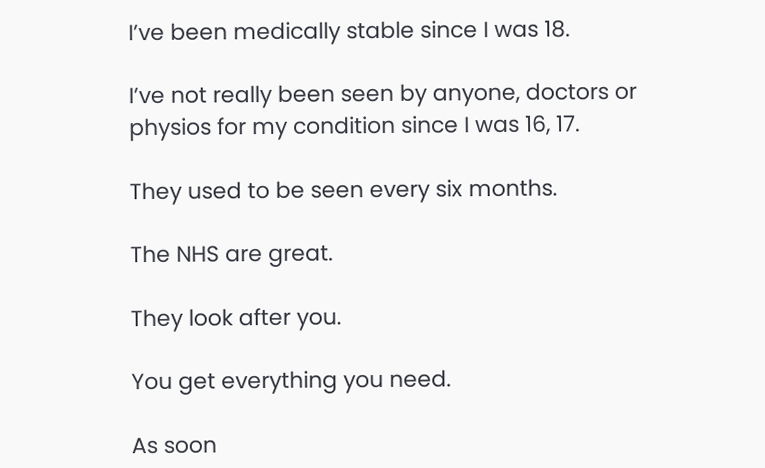I’ve been medically stable since I was 18.

I’ve not really been seen by anyone, doctors or physios for my condition since I was 16, 17.

They used to be seen every six months.

The NHS are great.

They look after you.

You get everything you need.

As soon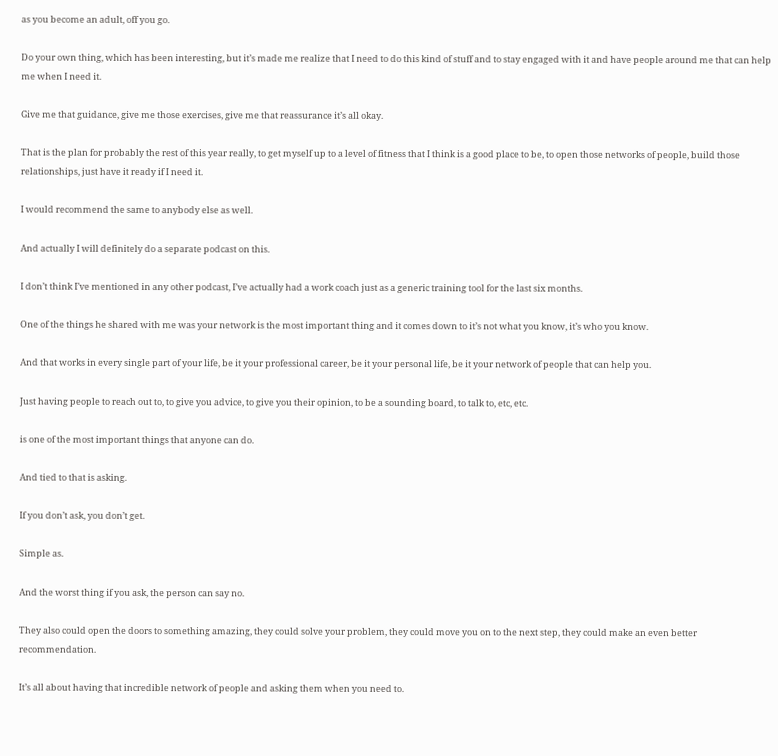as you become an adult, off you go.

Do your own thing, which has been interesting, but it’s made me realize that I need to do this kind of stuff and to stay engaged with it and have people around me that can help me when I need it.

Give me that guidance, give me those exercises, give me that reassurance it’s all okay.

That is the plan for probably the rest of this year really, to get myself up to a level of fitness that I think is a good place to be, to open those networks of people, build those relationships, just have it ready if I need it.

I would recommend the same to anybody else as well.

And actually I will definitely do a separate podcast on this.

I don’t think I’ve mentioned in any other podcast, I’ve actually had a work coach just as a generic training tool for the last six months.

One of the things he shared with me was your network is the most important thing and it comes down to it’s not what you know, it’s who you know.

And that works in every single part of your life, be it your professional career, be it your personal life, be it your network of people that can help you.

Just having people to reach out to, to give you advice, to give you their opinion, to be a sounding board, to talk to, etc, etc.

is one of the most important things that anyone can do.

And tied to that is asking.

If you don’t ask, you don’t get.

Simple as.

And the worst thing if you ask, the person can say no.

They also could open the doors to something amazing, they could solve your problem, they could move you on to the next step, they could make an even better recommendation.

It’s all about having that incredible network of people and asking them when you need to.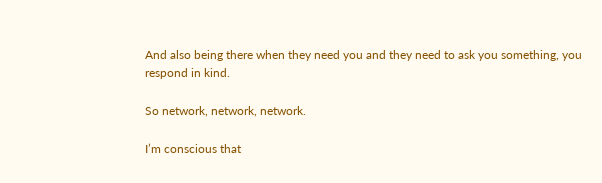And also being there when they need you and they need to ask you something, you respond in kind.

So network, network, network.

I’m conscious that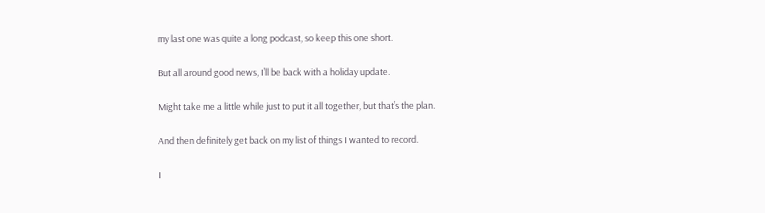my last one was quite a long podcast, so keep this one short.

But all around good news, I’ll be back with a holiday update.

Might take me a little while just to put it all together, but that’s the plan.

And then definitely get back on my list of things I wanted to record.

I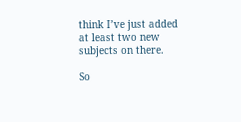think I’ve just added at least two new subjects on there.

So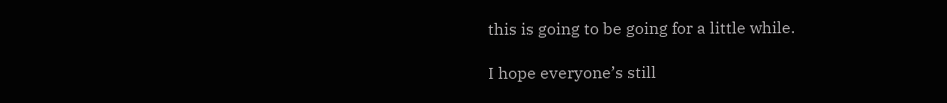this is going to be going for a little while.

I hope everyone’s still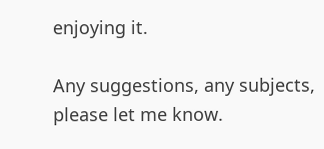enjoying it.

Any suggestions, any subjects, please let me know.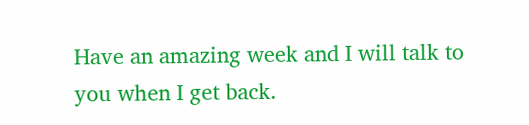Have an amazing week and I will talk to you when I get back.